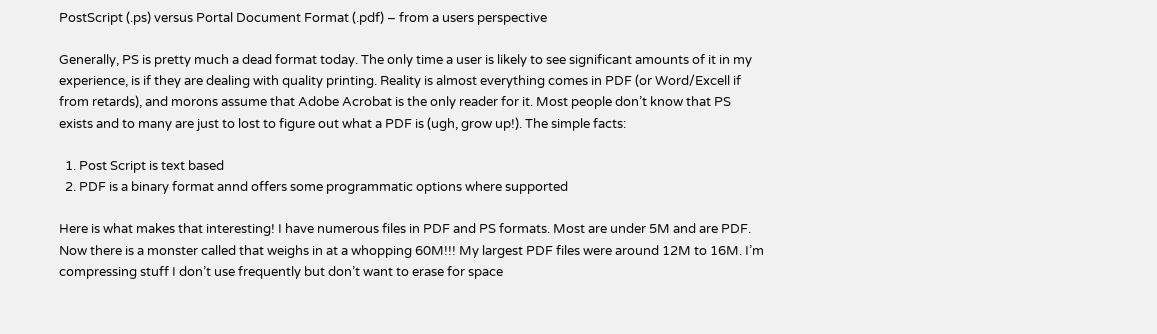PostScript (.ps) versus Portal Document Format (.pdf) – from a users perspective

Generally, PS is pretty much a dead format today. The only time a user is likely to see significant amounts of it in my experience, is if they are dealing with quality printing. Reality is almost everything comes in PDF (or Word/Excell if from retards), and morons assume that Adobe Acrobat is the only reader for it. Most people don’t know that PS exists and to many are just to lost to figure out what a PDF is (ugh, grow up!). The simple facts:

  1. Post Script is text based
  2. PDF is a binary format annd offers some programmatic options where supported

Here is what makes that interesting! I have numerous files in PDF and PS formats. Most are under 5M and are PDF. Now there is a monster called that weighs in at a whopping 60M!!! My largest PDF files were around 12M to 16M. I’m compressing stuff I don’t use frequently but don’t want to erase for space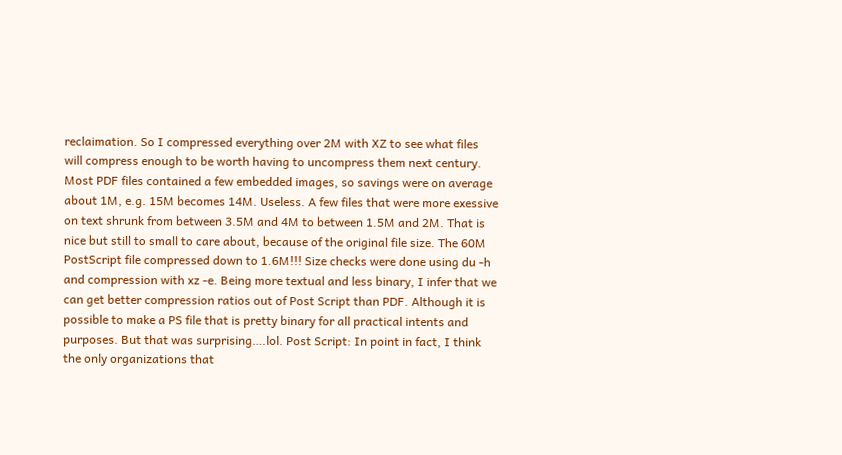reclaimation. So I compressed everything over 2M with XZ to see what files will compress enough to be worth having to uncompress them next century. Most PDF files contained a few embedded images, so savings were on average about 1M, e.g. 15M becomes 14M. Useless. A few files that were more exessive on text shrunk from between 3.5M and 4M to between 1.5M and 2M. That is nice but still to small to care about, because of the original file size. The 60M PostScript file compressed down to 1.6M!!! Size checks were done using du -h and compression with xz -e. Being more textual and less binary, I infer that we can get better compression ratios out of Post Script than PDF. Although it is possible to make a PS file that is pretty binary for all practical intents and purposes. But that was surprising….lol. Post Script: In point in fact, I think the only organizations that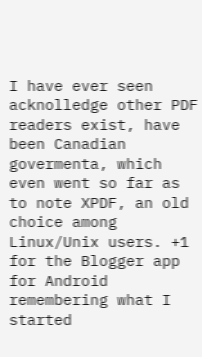I have ever seen acknolledge other PDF readers exist, have been Canadian govermenta, which even went so far as to note XPDF, an old choice among Linux/Unix users. +1 for the Blogger app for Android remembering what I started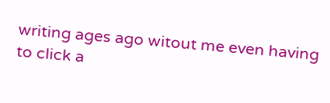writing ages ago witout me even having to click a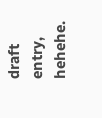draft entry, hehehe.